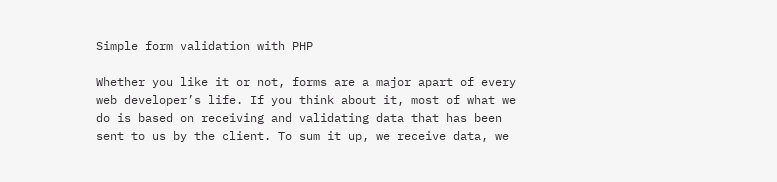Simple form validation with PHP

Whether you like it or not, forms are a major apart of every web developer’s life. If you think about it, most of what we do is based on receiving and validating data that has been sent to us by the client. To sum it up, we receive data, we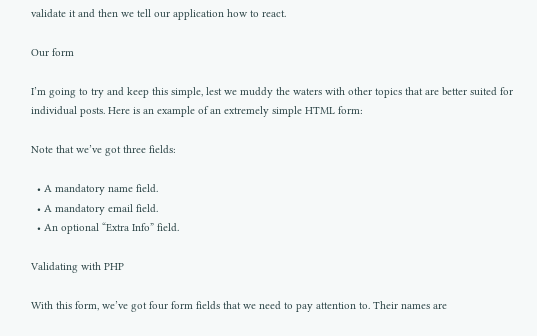validate it and then we tell our application how to react.

Our form

I’m going to try and keep this simple, lest we muddy the waters with other topics that are better suited for individual posts. Here is an example of an extremely simple HTML form:

Note that we’ve got three fields:

  • A mandatory name field.
  • A mandatory email field.
  • An optional “Extra Info” field.

Validating with PHP

With this form, we’ve got four form fields that we need to pay attention to. Their names are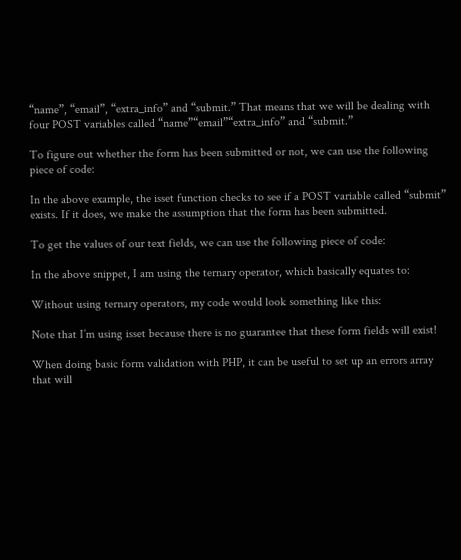“name”, “email”, “extra_info” and “submit.” That means that we will be dealing with four POST variables called “name”“email”“extra_info” and “submit.”

To figure out whether the form has been submitted or not, we can use the following piece of code:

In the above example, the isset function checks to see if a POST variable called “submit” exists. If it does, we make the assumption that the form has been submitted.

To get the values of our text fields, we can use the following piece of code:

In the above snippet, I am using the ternary operator, which basically equates to:

Without using ternary operators, my code would look something like this:

Note that I’m using isset because there is no guarantee that these form fields will exist!

When doing basic form validation with PHP, it can be useful to set up an errors array that will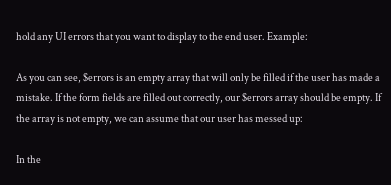hold any UI errors that you want to display to the end user. Example:

As you can see, $errors is an empty array that will only be filled if the user has made a mistake. If the form fields are filled out correctly, our $errors array should be empty. If the array is not empty, we can assume that our user has messed up:

In the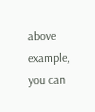above example, you can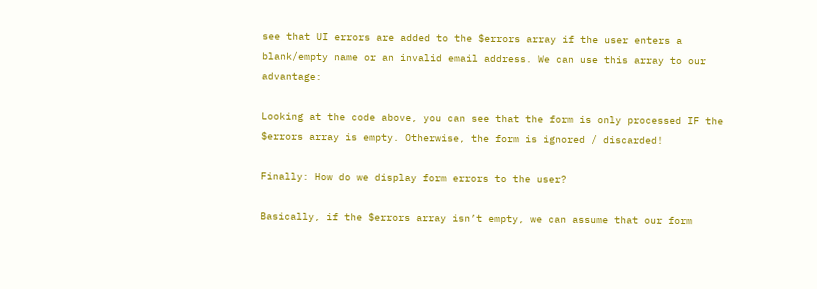see that UI errors are added to the $errors array if the user enters a blank/empty name or an invalid email address. We can use this array to our advantage:

Looking at the code above, you can see that the form is only processed IF the $errors array is empty. Otherwise, the form is ignored / discarded!

Finally: How do we display form errors to the user?

Basically, if the $errors array isn’t empty, we can assume that our form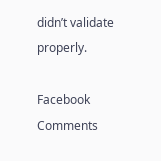didn’t validate properly.

Facebook Comments